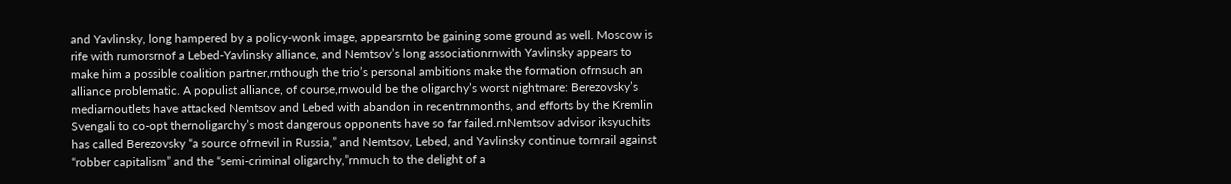and Yavlinsky, long hampered by a policy-wonk image, appearsrnto be gaining some ground as well. Moscow is rife with rumorsrnof a Lebed-Yavlinsky alliance, and Nemtsov’s long associationrnwith Yavlinsky appears to make him a possible coalition partner,rnthough the trio’s personal ambitions make the formation ofrnsuch an alliance problematic. A populist alliance, of course,rnwould be the oligarchy’s worst nightmare: Berezovsky’s mediarnoutlets have attacked Nemtsov and Lebed with abandon in recentrnmonths, and efforts by the Kremlin Svengali to co-opt thernoligarchy’s most dangerous opponents have so far failed.rnNemtsov advisor iksyuchits has called Berezovsky “a source ofrnevil in Russia,” and Nemtsov, Lebed, and Yavlinsky continue tornrail against “robber capitalism” and the “semi-criminal oligarchy,”rnmuch to the delight of a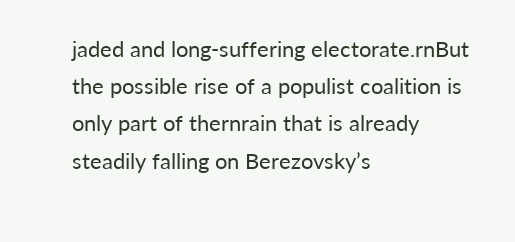jaded and long-suffering electorate.rnBut the possible rise of a populist coalition is only part of thernrain that is already steadily falling on Berezovsky’s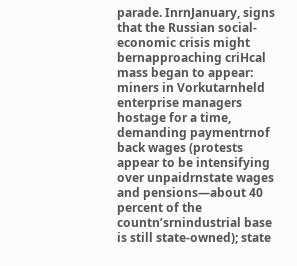parade. InrnJanuary, signs that the Russian social-economic crisis might bernapproaching criHcal mass began to appear: miners in Vorkutarnheld enterprise managers hostage for a time, demanding paymentrnof back wages (protests appear to be intensifying over unpaidrnstate wages and pensions—about 40 percent of the countn’srnindustrial base is still state-owned); state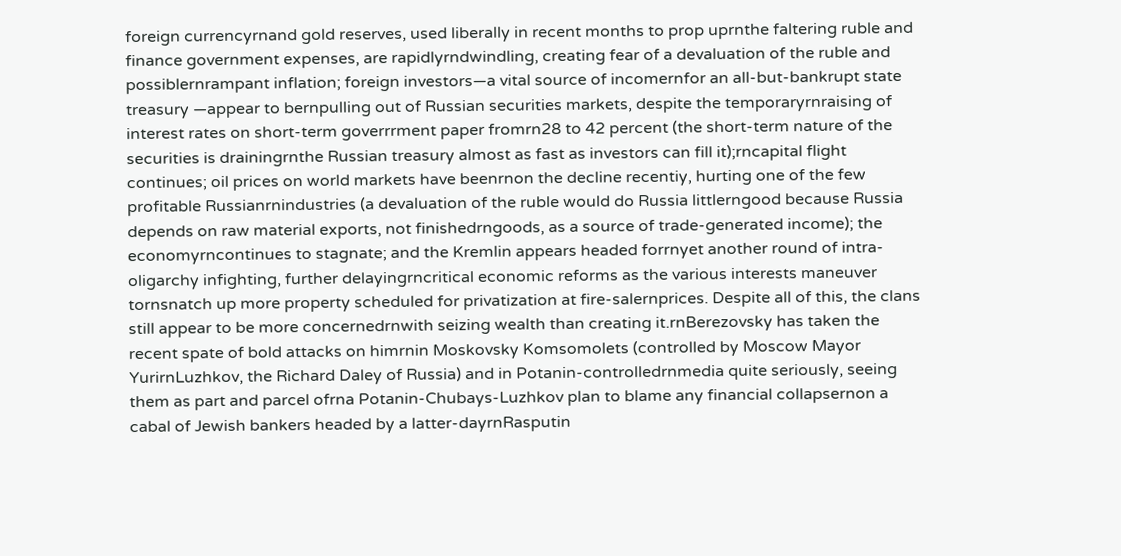foreign currencyrnand gold reserves, used liberally in recent months to prop uprnthe faltering ruble and finance government expenses, are rapidlyrndwindling, creating fear of a devaluation of the ruble and possiblernrampant inflation; foreign investors—a vital source of incomernfor an all-but-bankrupt state treasury —appear to bernpulling out of Russian securities markets, despite the temporaryrnraising of interest rates on short-term goverrrment paper fromrn28 to 42 percent (the short-term nature of the securities is drainingrnthe Russian treasury almost as fast as investors can fill it);rncapital flight continues; oil prices on world markets have beenrnon the decline recentiy, hurting one of the few profitable Russianrnindustries (a devaluation of the ruble would do Russia littlerngood because Russia depends on raw material exports, not finishedrngoods, as a source of trade-generated income); the economyrncontinues to stagnate; and the Kremlin appears headed forrnyet another round of intra-oligarchy infighting, further delayingrncritical economic reforms as the various interests maneuver tornsnatch up more property scheduled for privatization at fire-salernprices. Despite all of this, the clans still appear to be more concernedrnwith seizing wealth than creating it.rnBerezovsky has taken the recent spate of bold attacks on himrnin Moskovsky Komsomolets (controlled by Moscow Mayor YurirnLuzhkov, the Richard Daley of Russia) and in Potanin-controlledrnmedia quite seriously, seeing them as part and parcel ofrna Potanin-Chubays-Luzhkov plan to blame any financial collapsernon a cabal of Jewish bankers headed by a latter-dayrnRasputin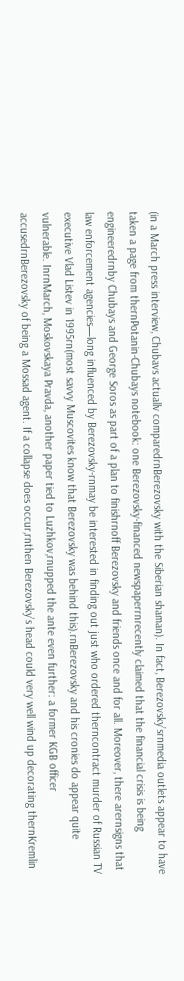(in a March press interview, Chubavs actuallv comparedrnBerezovsky with the Siberian shaman). In fact, Berezovsky’srnmedia outlets appear to have taken a page from thernPotanin-Chubays notebook: one Berezovsky-financed newspaperrnrecently claimed that the financial crisis is being engineeredrnby Chubays and George Soros as part of a plan to finishrnoff Berezovsky and friends once and for all. Moreover, there arernsigns that law enforcement agencies—long influenced by Berezovsky-rnmay be interested in finding out just who ordered therncontract murder of Russian TV executive Vlad Listev in 1995rn(most savvy Muscovites know that Berezovsky was behind this).rnBerezovsky and his cronies do appear quite vulnerable. InrnMarch, Moskovskaya Pravda, another paper tied to Luzhkov,rnupped the ante even further: a former KGB officer accusedrnBerezovsky of being a Mossad agent. If a collapse does occur,rnthen Berezovsky’s head could very well wind up decorating thernKremlin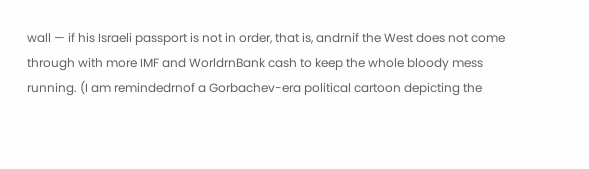wall — if his Israeli passport is not in order, that is, andrnif the West does not come through with more IMF and WorldrnBank cash to keep the whole bloody mess running. (I am remindedrnof a Gorbachev-era political cartoon depicting the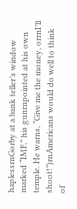haplessrnGorby at a bank teller’s window marked “IMF,” his gunrnpointed at his own temple. He warns, “Give me the money, orrnI’ll shoot!”)rnAmericans would do well to think of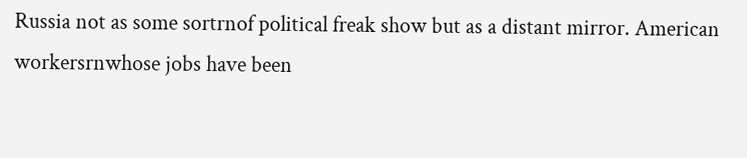Russia not as some sortrnof political freak show but as a distant mirror. American workersrnwhose jobs have been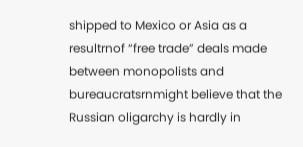shipped to Mexico or Asia as a resultrnof “free trade” deals made between monopolists and bureaucratsrnmight believe that the Russian oligarchy is hardly in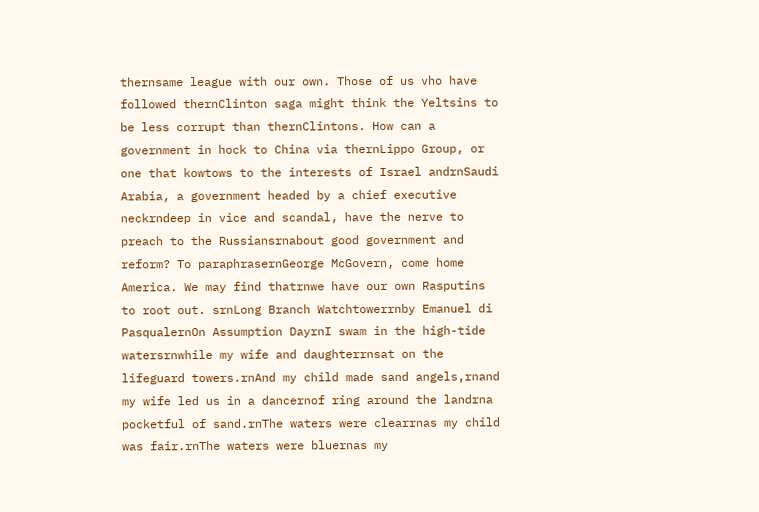thernsame league with our own. Those of us vho have followed thernClinton saga might think the Yeltsins to be less corrupt than thernClintons. How can a government in hock to China via thernLippo Group, or one that kowtows to the interests of Israel andrnSaudi Arabia, a government headed by a chief executive neckrndeep in vice and scandal, have the nerve to preach to the Russiansrnabout good government and reform? To paraphrasernGeorge McGovern, come home America. We may find thatrnwe have our own Rasputins to root out. srnLong Branch Watchtowerrnby Emanuel di PasqualernOn Assumption DayrnI swam in the high-tide watersrnwhile my wife and daughterrnsat on the lifeguard towers.rnAnd my child made sand angels,rnand my wife led us in a dancernof ring around the landrna pocketful of sand.rnThe waters were clearrnas my child was fair.rnThe waters were bluernas my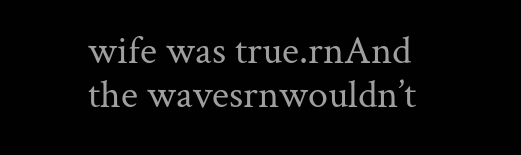wife was true.rnAnd the wavesrnwouldn’t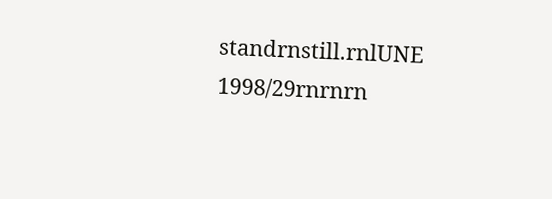standrnstill.rnlUNE 1998/29rnrnrn